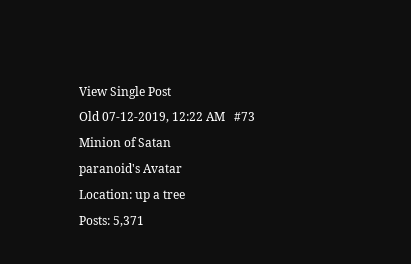View Single Post
Old 07-12-2019, 12:22 AM   #73
Minion of Satan
paranoid's Avatar
Location: up a tree
Posts: 5,371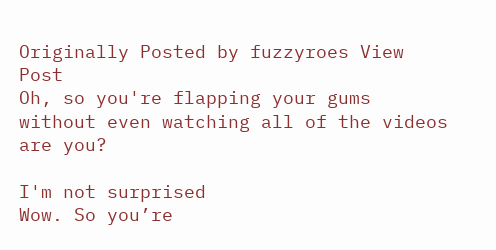Originally Posted by fuzzyroes View Post
Oh, so you're flapping your gums without even watching all of the videos are you?

I'm not surprised
Wow. So you’re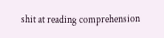shit at reading comprehension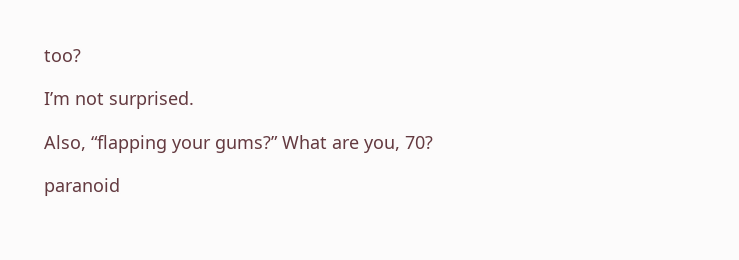too?

I’m not surprised.

Also, “flapping your gums?” What are you, 70?

paranoid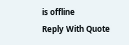is offline
Reply With Quote